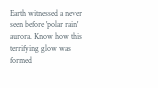Earth witnessed a never seen before 'polar rain' aurora. Know how this terrifying glow was formed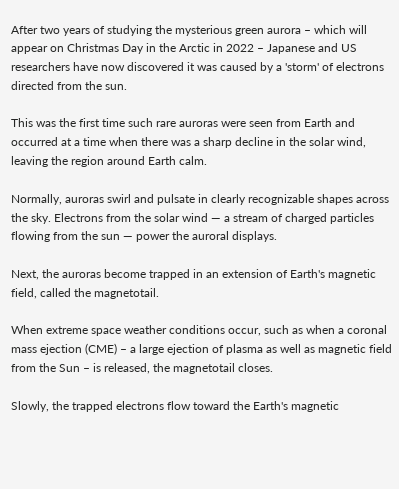After two years of studying the mysterious green aurora – which will appear on Christmas Day in the Arctic in 2022 – Japanese and US researchers have now discovered it was caused by a 'storm' of electrons directed from the sun.

This was the first time such rare auroras were seen from Earth and occurred at a time when there was a sharp decline in the solar wind, leaving the region around Earth calm.

Normally, auroras swirl and pulsate in clearly recognizable shapes across the sky. Electrons from the solar wind — a stream of charged particles flowing from the sun — power the auroral displays.

Next, the auroras become trapped in an extension of Earth's magnetic field, called the magnetotail.

When extreme space weather conditions occur, such as when a coronal mass ejection (CME) – a large ejection of plasma as well as magnetic field from the Sun – is released, the magnetotail closes.

Slowly, the trapped electrons flow toward the Earth's magnetic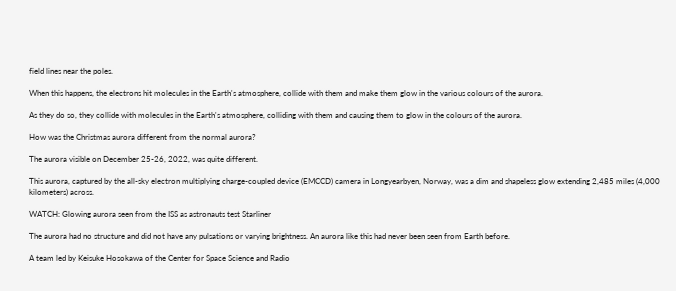field lines near the poles.

When this happens, the electrons hit molecules in the Earth's atmosphere, collide with them and make them glow in the various colours of the aurora.

As they do so, they collide with molecules in the Earth's atmosphere, colliding with them and causing them to glow in the colours of the aurora.

How was the Christmas aurora different from the normal aurora?

The aurora visible on December 25-26, 2022, was quite different.

This aurora, captured by the all-sky electron multiplying charge-coupled device (EMCCD) camera in Longyearbyen, Norway, was a dim and shapeless glow extending 2,485 miles (4,000 kilometers) across.

WATCH: Glowing aurora seen from the ISS as astronauts test Starliner

The aurora had no structure and did not have any pulsations or varying brightness. An aurora like this had never been seen from Earth before.

A team led by Keisuke Hosokawa of the Center for Space Science and Radio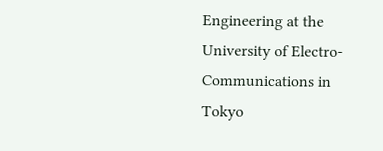Engineering at the University of Electro-Communications in Tokyo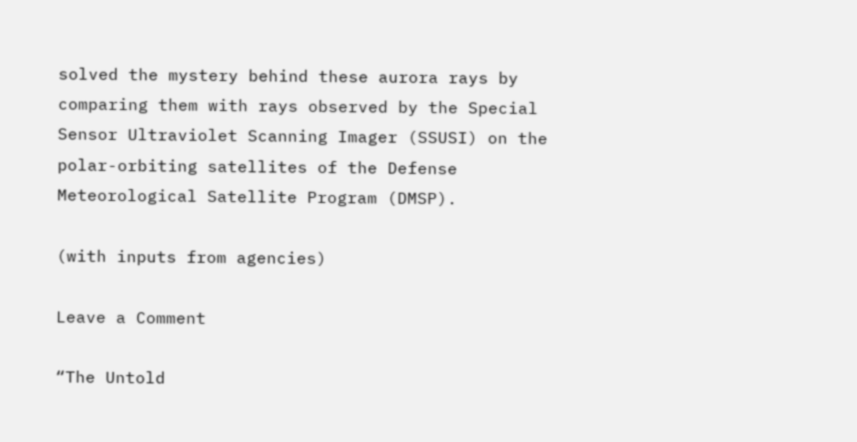solved the mystery behind these aurora rays by comparing them with rays observed by the Special Sensor Ultraviolet Scanning Imager (SSUSI) on the polar-orbiting satellites of the Defense Meteorological Satellite Program (DMSP).

(with inputs from agencies)

Leave a Comment

“The Untold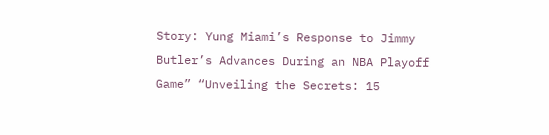Story: Yung Miami’s Response to Jimmy Butler’s Advances During an NBA Playoff Game” “Unveiling the Secrets: 15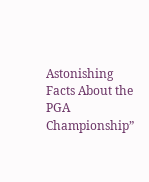Astonishing Facts About the PGA Championship”